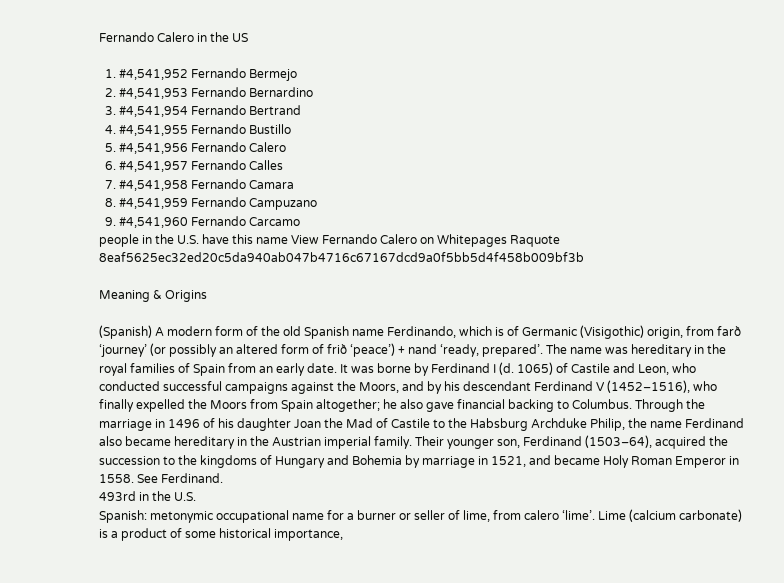Fernando Calero in the US

  1. #4,541,952 Fernando Bermejo
  2. #4,541,953 Fernando Bernardino
  3. #4,541,954 Fernando Bertrand
  4. #4,541,955 Fernando Bustillo
  5. #4,541,956 Fernando Calero
  6. #4,541,957 Fernando Calles
  7. #4,541,958 Fernando Camara
  8. #4,541,959 Fernando Campuzano
  9. #4,541,960 Fernando Carcamo
people in the U.S. have this name View Fernando Calero on Whitepages Raquote 8eaf5625ec32ed20c5da940ab047b4716c67167dcd9a0f5bb5d4f458b009bf3b

Meaning & Origins

(Spanish) A modern form of the old Spanish name Ferdinando, which is of Germanic (Visigothic) origin, from farð ‘journey’ (or possibly an altered form of frið ‘peace’) + nand ‘ready, prepared’. The name was hereditary in the royal families of Spain from an early date. It was borne by Ferdinand I (d. 1065) of Castile and Leon, who conducted successful campaigns against the Moors, and by his descendant Ferdinand V (1452–1516), who finally expelled the Moors from Spain altogether; he also gave financial backing to Columbus. Through the marriage in 1496 of his daughter Joan the Mad of Castile to the Habsburg Archduke Philip, the name Ferdinand also became hereditary in the Austrian imperial family. Their younger son, Ferdinand (1503–64), acquired the succession to the kingdoms of Hungary and Bohemia by marriage in 1521, and became Holy Roman Emperor in 1558. See Ferdinand.
493rd in the U.S.
Spanish: metonymic occupational name for a burner or seller of lime, from calero ‘lime’. Lime (calcium carbonate) is a product of some historical importance,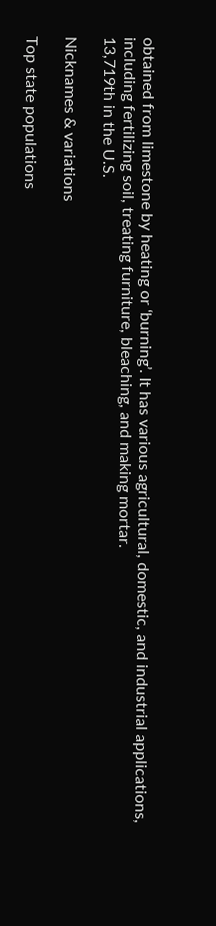obtained from limestone by heating or ‘burning’. It has various agricultural, domestic, and industrial applications, including fertilizing soil, treating furniture, bleaching, and making mortar.
13,719th in the U.S.

Nicknames & variations

Top state populations